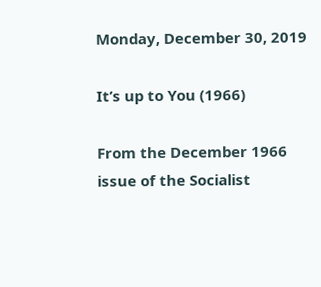Monday, December 30, 2019

It’s up to You (1966)

From the December 1966 issue of the Socialist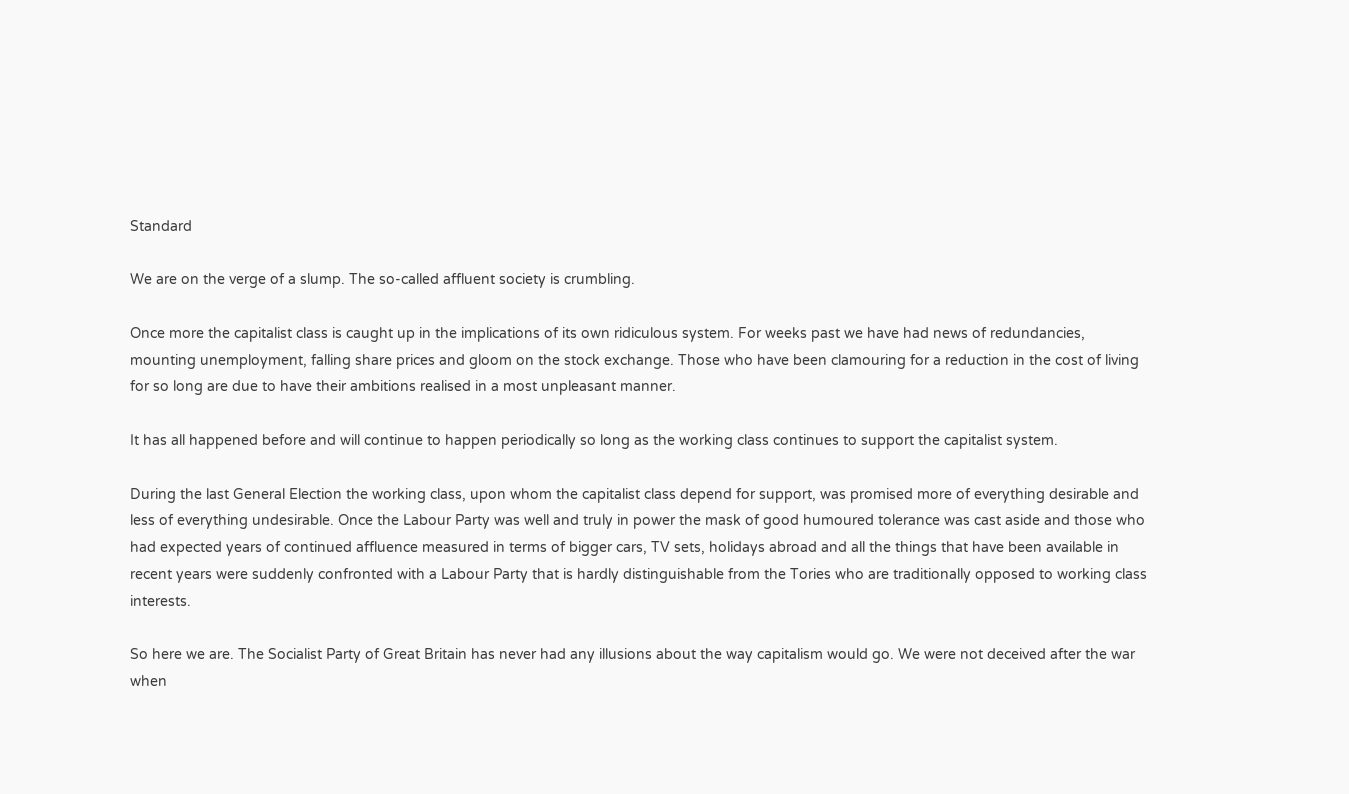Standard

We are on the verge of a slump. The so-called affluent society is crumbling.

Once more the capitalist class is caught up in the implications of its own ridiculous system. For weeks past we have had news of redundancies, mounting unemployment, falling share prices and gloom on the stock exchange. Those who have been clamouring for a reduction in the cost of living for so long are due to have their ambitions realised in a most unpleasant manner.

It has all happened before and will continue to happen periodically so long as the working class continues to support the capitalist system.

During the last General Election the working class, upon whom the capitalist class depend for support, was promised more of everything desirable and less of everything undesirable. Once the Labour Party was well and truly in power the mask of good humoured tolerance was cast aside and those who had expected years of continued affluence measured in terms of bigger cars, TV sets, holidays abroad and all the things that have been available in recent years were suddenly confronted with a Labour Party that is hardly distinguishable from the Tories who are traditionally opposed to working class interests.

So here we are. The Socialist Party of Great Britain has never had any illusions about the way capitalism would go. We were not deceived after the war when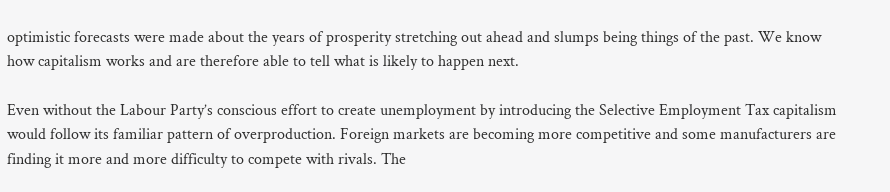optimistic forecasts were made about the years of prosperity stretching out ahead and slumps being things of the past. We know how capitalism works and are therefore able to tell what is likely to happen next.

Even without the Labour Party’s conscious effort to create unemployment by introducing the Selective Employment Tax capitalism would follow its familiar pattern of overproduction. Foreign markets are becoming more competitive and some manufacturers are finding it more and more difficulty to compete with rivals. The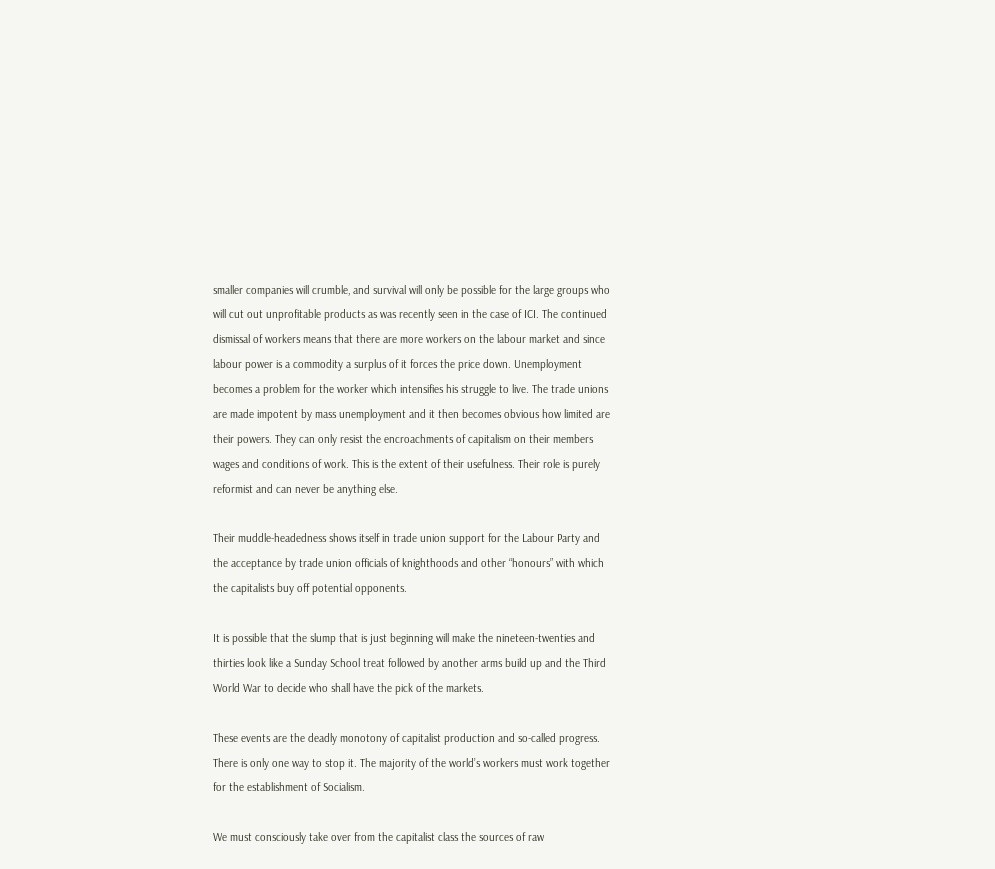smaller companies will crumble, and survival will only be possible for the large groups who will cut out unprofitable products as was recently seen in the case of ICI. The continued dismissal of workers means that there are more workers on the labour market and since labour power is a commodity a surplus of it forces the price down. Unemployment becomes a problem for the worker which intensifies his struggle to live. The trade unions are made impotent by mass unemployment and it then becomes obvious how limited are their powers. They can only resist the encroachments of capitalism on their members wages and conditions of work. This is the extent of their usefulness. Their role is purely reformist and can never be anything else.

Their muddle-headedness shows itself in trade union support for the Labour Party and the acceptance by trade union officials of knighthoods and other “honours” with which the capitalists buy off potential opponents.

It is possible that the slump that is just beginning will make the nineteen-twenties and thirties look like a Sunday School treat followed by another arms build up and the Third World War to decide who shall have the pick of the markets.

These events are the deadly monotony of capitalist production and so-called progress. There is only one way to stop it. The majority of the world’s workers must work together for the establishment of Socialism.

We must consciously take over from the capitalist class the sources of raw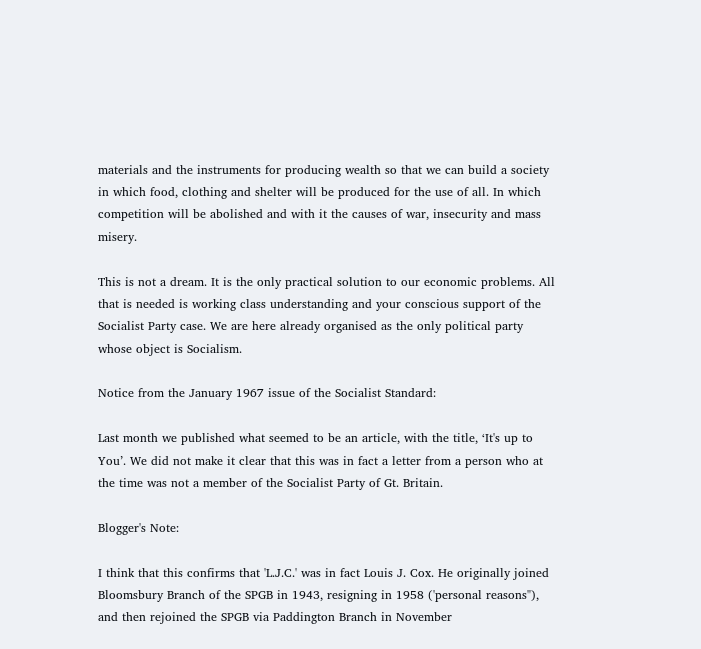materials and the instruments for producing wealth so that we can build a society in which food, clothing and shelter will be produced for the use of all. In which competition will be abolished and with it the causes of war, insecurity and mass misery.

This is not a dream. It is the only practical solution to our economic problems. All that is needed is working class understanding and your conscious support of the Socialist Party case. We are here already organised as the only political party whose object is Socialism.

Notice from the January 1967 issue of the Socialist Standard:

Last month we published what seemed to be an article, with the title, ‘It's up to You’. We did not make it clear that this was in fact a letter from a person who at the time was not a member of the Socialist Party of Gt. Britain.

Blogger's Note:

I think that this confirms that 'L.J.C.' was in fact Louis J. Cox. He originally joined Bloomsbury Branch of the SPGB in 1943, resigning in 1958 ('personal reasons"), and then rejoined the SPGB via Paddington Branch in November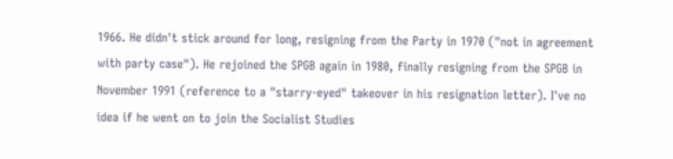1966. He didn't stick around for long, resigning from the Party in 1970 ("not in agreement with party case"). He rejoined the SPGB again in 1980, finally resigning from the SPGB in November 1991 (reference to a "starry-eyed" takeover in his resignation letter). I've no idea if he went on to join the Socialist Studies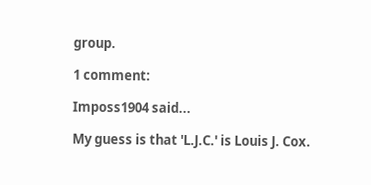group.

1 comment:

Imposs1904 said...

My guess is that 'L.J.C.' is Louis J. Cox.